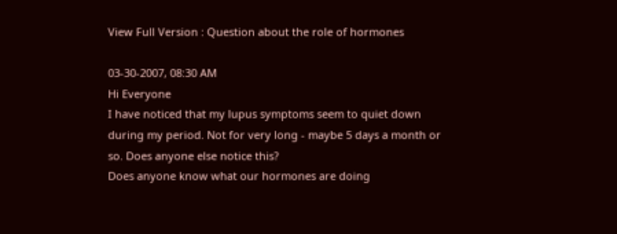View Full Version : Question about the role of hormones

03-30-2007, 08:30 AM
Hi Everyone
I have noticed that my lupus symptoms seem to quiet down during my period. Not for very long - maybe 5 days a month or so. Does anyone else notice this?
Does anyone know what our hormones are doing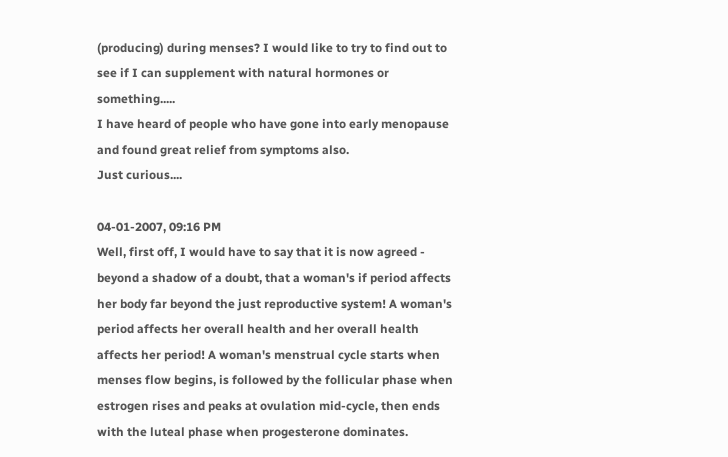(producing) during menses? I would like to try to find out to see if I can supplement with natural hormones or something.....
I have heard of people who have gone into early menopause and found great relief from symptoms also.
Just curious....

04-01-2007, 09:16 PM
Well, first off, I would have to say that it is now agreed - beyond a shadow of a doubt, that a woman's if period affects her body far beyond the just reproductive system! A woman's period affects her overall health and her overall health affects her period! A woman's menstrual cycle starts when menses flow begins, is followed by the follicular phase when estrogen rises and peaks at ovulation mid-cycle, then ends with the luteal phase when progesterone dominates.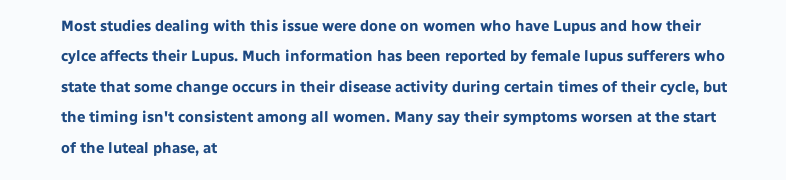Most studies dealing with this issue were done on women who have Lupus and how their cylce affects their Lupus. Much information has been reported by female lupus sufferers who state that some change occurs in their disease activity during certain times of their cycle, but the timing isn't consistent among all women. Many say their symptoms worsen at the start of the luteal phase, at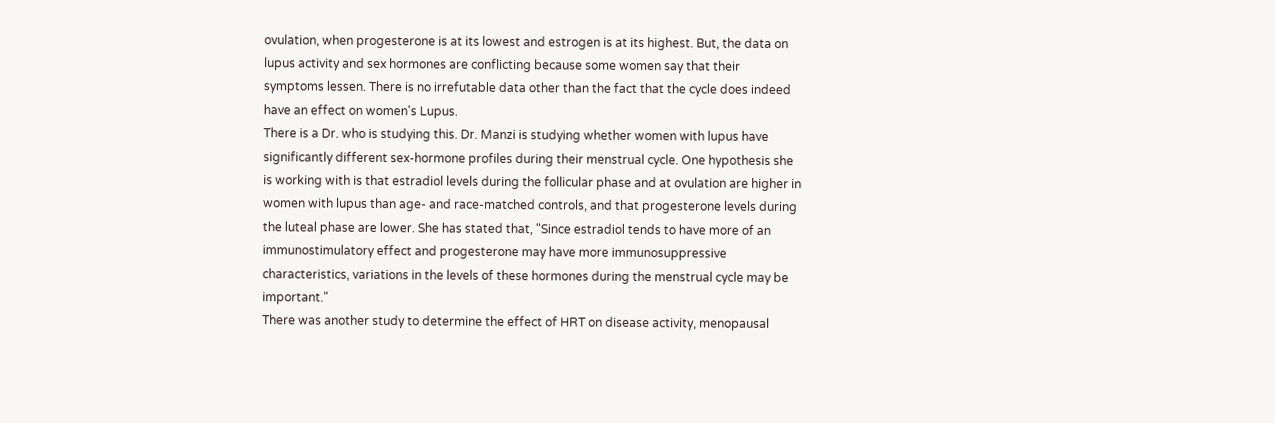ovulation, when progesterone is at its lowest and estrogen is at its highest. But, the data on lupus activity and sex hormones are conflicting because some women say that their symptoms lessen. There is no irrefutable data other than the fact that the cycle does indeed have an effect on women's Lupus.
There is a Dr. who is studying this. Dr. Manzi is studying whether women with lupus have significantly different sex-hormone profiles during their menstrual cycle. One hypothesis she is working with is that estradiol levels during the follicular phase and at ovulation are higher in women with lupus than age- and race-matched controls, and that progesterone levels during the luteal phase are lower. She has stated that, "Since estradiol tends to have more of an immunostimulatory effect and progesterone may have more immunosuppressive characteristics, variations in the levels of these hormones during the menstrual cycle may be important."
There was another study to determine the effect of HRT on disease activity, menopausal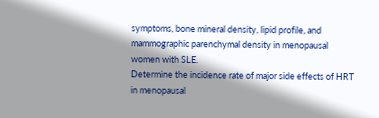symptoms, bone mineral density, lipid profile, and mammographic parenchymal density in menopausal women with SLE.
Determine the incidence rate of major side effects of HRT in menopausal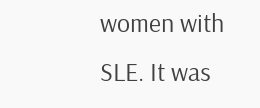women with SLE. It was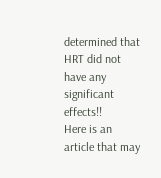determined that HRT did not have any significant effects!!
Here is an article that may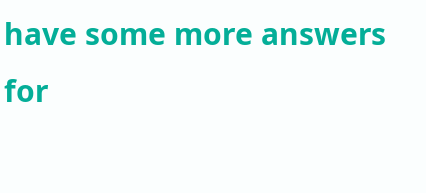have some more answers for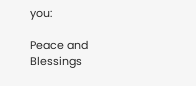you:

Peace and Blessings